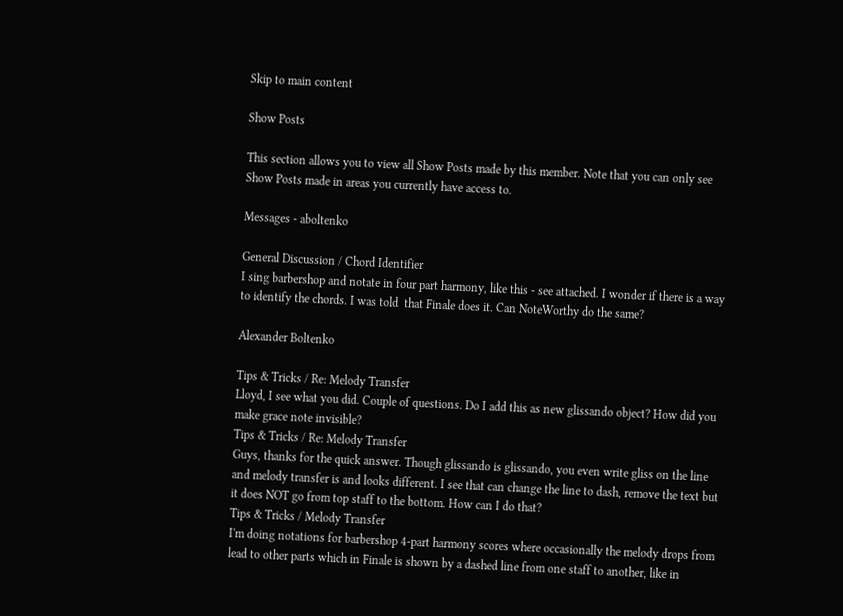Skip to main content

Show Posts

This section allows you to view all Show Posts made by this member. Note that you can only see Show Posts made in areas you currently have access to.

Messages - aboltenko

General Discussion / Chord Identifier
I sing barbershop and notate in four part harmony, like this - see attached. I wonder if there is a way to identify the chords. I was told  that Finale does it. Can NoteWorthy do the same?

Alexander Boltenko

Tips & Tricks / Re: Melody Transfer
Lloyd, I see what you did. Couple of questions. Do I add this as new glissando object? How did you make grace note invisible?
Tips & Tricks / Re: Melody Transfer
Guys, thanks for the quick answer. Though glissando is glissando, you even write gliss on the line and melody transfer is and looks different. I see that can change the line to dash, remove the text but it does NOT go from top staff to the bottom. How can I do that?
Tips & Tricks / Melody Transfer
I'm doing notations for barbershop 4-part harmony scores where occasionally the melody drops from lead to other parts which in Finale is shown by a dashed line from one staff to another, like in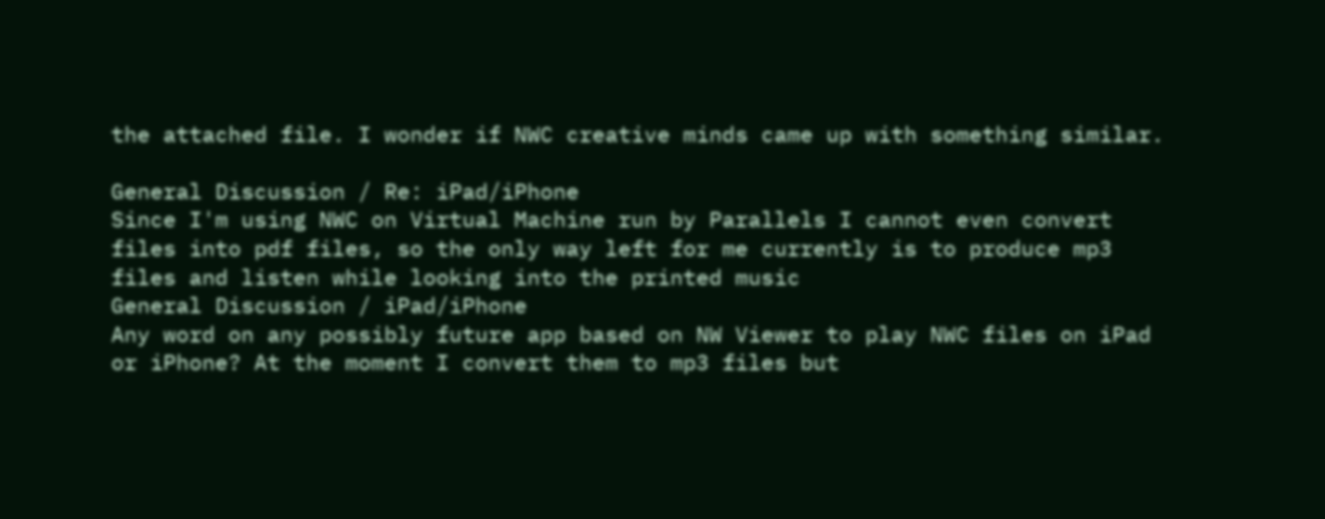the attached file. I wonder if NWC creative minds came up with something similar.

General Discussion / Re: iPad/iPhone
Since I'm using NWC on Virtual Machine run by Parallels I cannot even convert files into pdf files, so the only way left for me currently is to produce mp3 files and listen while looking into the printed music
General Discussion / iPad/iPhone
Any word on any possibly future app based on NW Viewer to play NWC files on iPad or iPhone? At the moment I convert them to mp3 files but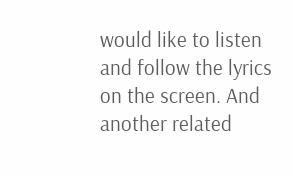would like to listen and follow the lyrics on the screen. And another related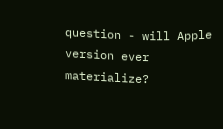question - will Apple version ever materialize?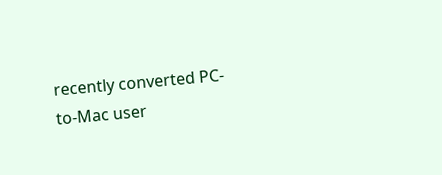recently converted PC-to-Mac user